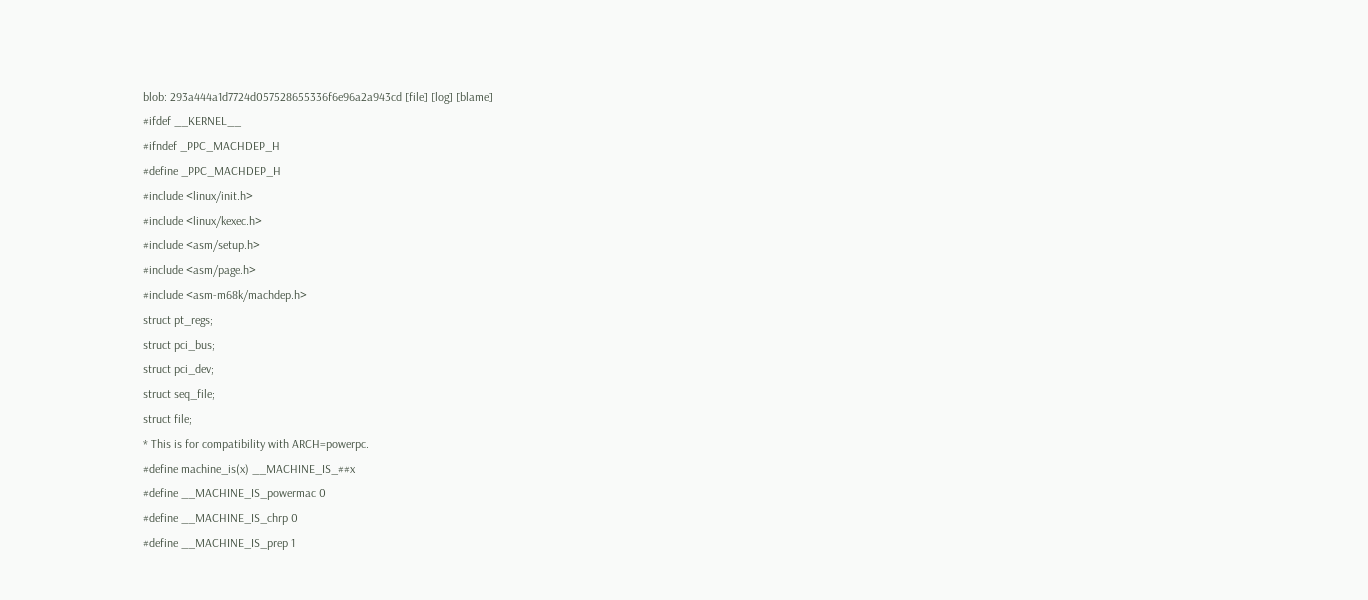blob: 293a444a1d7724d057528655336f6e96a2a943cd [file] [log] [blame]
#ifdef __KERNEL__
#ifndef _PPC_MACHDEP_H
#define _PPC_MACHDEP_H
#include <linux/init.h>
#include <linux/kexec.h>
#include <asm/setup.h>
#include <asm/page.h>
#include <asm-m68k/machdep.h>
struct pt_regs;
struct pci_bus;
struct pci_dev;
struct seq_file;
struct file;
* This is for compatibility with ARCH=powerpc.
#define machine_is(x) __MACHINE_IS_##x
#define __MACHINE_IS_powermac 0
#define __MACHINE_IS_chrp 0
#define __MACHINE_IS_prep 1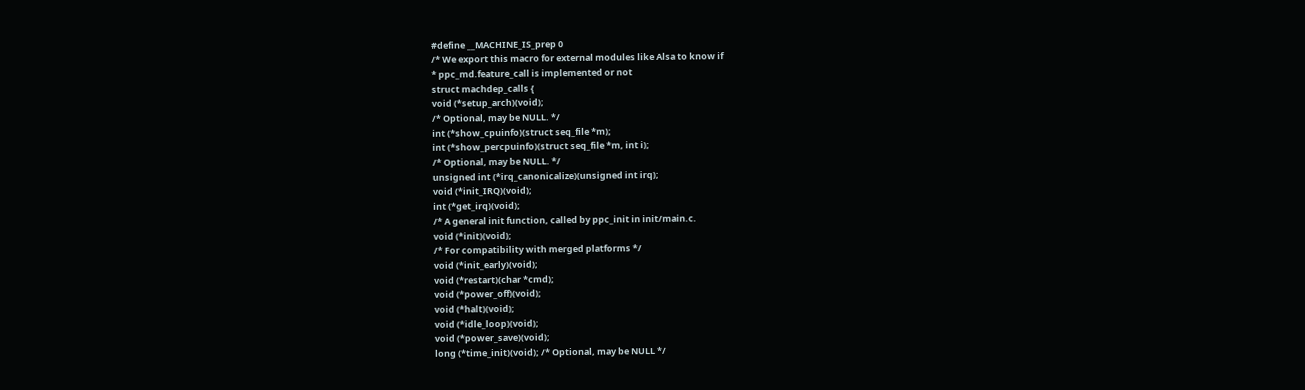#define __MACHINE_IS_prep 0
/* We export this macro for external modules like Alsa to know if
* ppc_md.feature_call is implemented or not
struct machdep_calls {
void (*setup_arch)(void);
/* Optional, may be NULL. */
int (*show_cpuinfo)(struct seq_file *m);
int (*show_percpuinfo)(struct seq_file *m, int i);
/* Optional, may be NULL. */
unsigned int (*irq_canonicalize)(unsigned int irq);
void (*init_IRQ)(void);
int (*get_irq)(void);
/* A general init function, called by ppc_init in init/main.c.
void (*init)(void);
/* For compatibility with merged platforms */
void (*init_early)(void);
void (*restart)(char *cmd);
void (*power_off)(void);
void (*halt)(void);
void (*idle_loop)(void);
void (*power_save)(void);
long (*time_init)(void); /* Optional, may be NULL */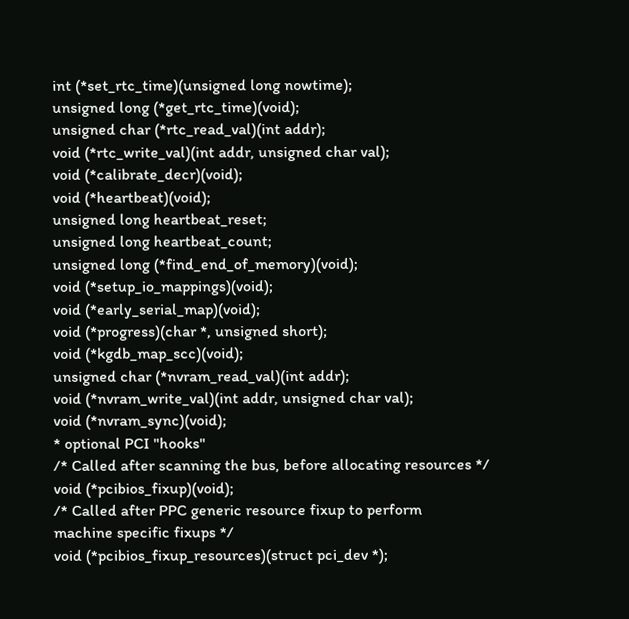int (*set_rtc_time)(unsigned long nowtime);
unsigned long (*get_rtc_time)(void);
unsigned char (*rtc_read_val)(int addr);
void (*rtc_write_val)(int addr, unsigned char val);
void (*calibrate_decr)(void);
void (*heartbeat)(void);
unsigned long heartbeat_reset;
unsigned long heartbeat_count;
unsigned long (*find_end_of_memory)(void);
void (*setup_io_mappings)(void);
void (*early_serial_map)(void);
void (*progress)(char *, unsigned short);
void (*kgdb_map_scc)(void);
unsigned char (*nvram_read_val)(int addr);
void (*nvram_write_val)(int addr, unsigned char val);
void (*nvram_sync)(void);
* optional PCI "hooks"
/* Called after scanning the bus, before allocating resources */
void (*pcibios_fixup)(void);
/* Called after PPC generic resource fixup to perform
machine specific fixups */
void (*pcibios_fixup_resources)(struct pci_dev *);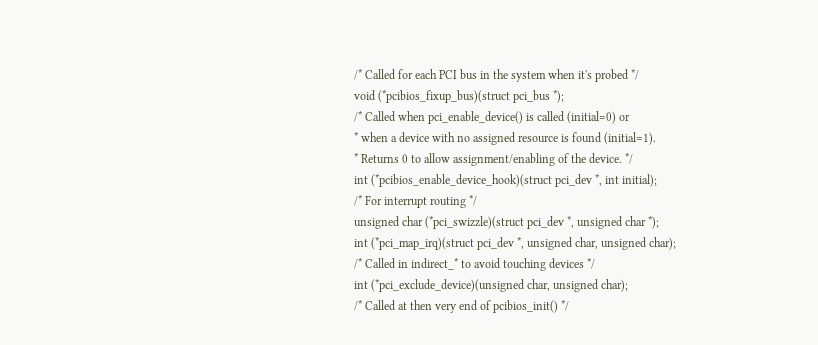/* Called for each PCI bus in the system when it's probed */
void (*pcibios_fixup_bus)(struct pci_bus *);
/* Called when pci_enable_device() is called (initial=0) or
* when a device with no assigned resource is found (initial=1).
* Returns 0 to allow assignment/enabling of the device. */
int (*pcibios_enable_device_hook)(struct pci_dev *, int initial);
/* For interrupt routing */
unsigned char (*pci_swizzle)(struct pci_dev *, unsigned char *);
int (*pci_map_irq)(struct pci_dev *, unsigned char, unsigned char);
/* Called in indirect_* to avoid touching devices */
int (*pci_exclude_device)(unsigned char, unsigned char);
/* Called at then very end of pcibios_init() */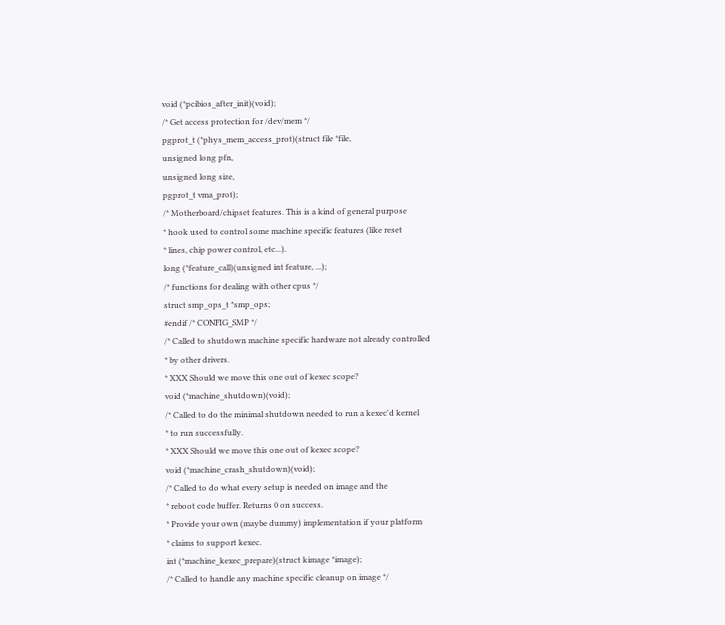void (*pcibios_after_init)(void);
/* Get access protection for /dev/mem */
pgprot_t (*phys_mem_access_prot)(struct file *file,
unsigned long pfn,
unsigned long size,
pgprot_t vma_prot);
/* Motherboard/chipset features. This is a kind of general purpose
* hook used to control some machine specific features (like reset
* lines, chip power control, etc...).
long (*feature_call)(unsigned int feature, ...);
/* functions for dealing with other cpus */
struct smp_ops_t *smp_ops;
#endif /* CONFIG_SMP */
/* Called to shutdown machine specific hardware not already controlled
* by other drivers.
* XXX Should we move this one out of kexec scope?
void (*machine_shutdown)(void);
/* Called to do the minimal shutdown needed to run a kexec'd kernel
* to run successfully.
* XXX Should we move this one out of kexec scope?
void (*machine_crash_shutdown)(void);
/* Called to do what every setup is needed on image and the
* reboot code buffer. Returns 0 on success.
* Provide your own (maybe dummy) implementation if your platform
* claims to support kexec.
int (*machine_kexec_prepare)(struct kimage *image);
/* Called to handle any machine specific cleanup on image */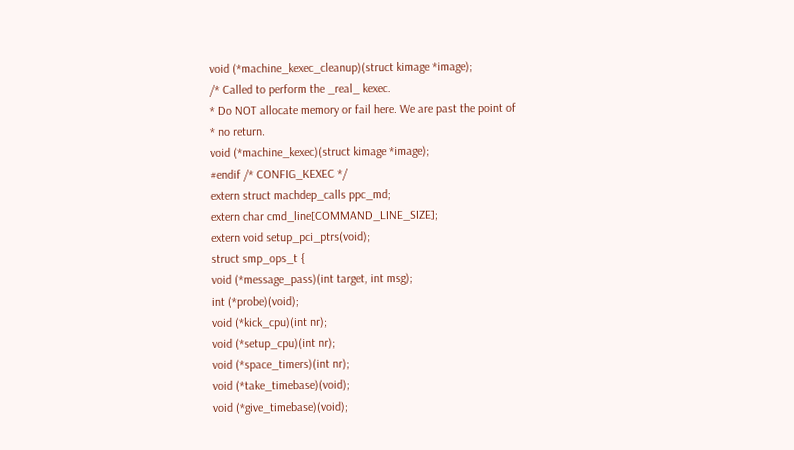void (*machine_kexec_cleanup)(struct kimage *image);
/* Called to perform the _real_ kexec.
* Do NOT allocate memory or fail here. We are past the point of
* no return.
void (*machine_kexec)(struct kimage *image);
#endif /* CONFIG_KEXEC */
extern struct machdep_calls ppc_md;
extern char cmd_line[COMMAND_LINE_SIZE];
extern void setup_pci_ptrs(void);
struct smp_ops_t {
void (*message_pass)(int target, int msg);
int (*probe)(void);
void (*kick_cpu)(int nr);
void (*setup_cpu)(int nr);
void (*space_timers)(int nr);
void (*take_timebase)(void);
void (*give_timebase)(void);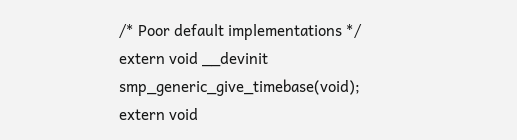/* Poor default implementations */
extern void __devinit smp_generic_give_timebase(void);
extern void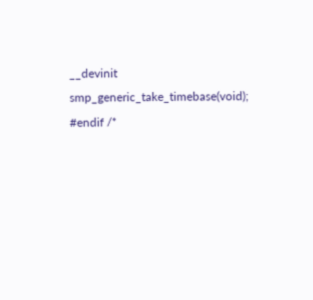__devinit smp_generic_take_timebase(void);
#endif /*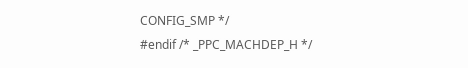CONFIG_SMP */
#endif /* _PPC_MACHDEP_H */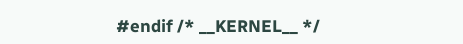#endif /* __KERNEL__ */